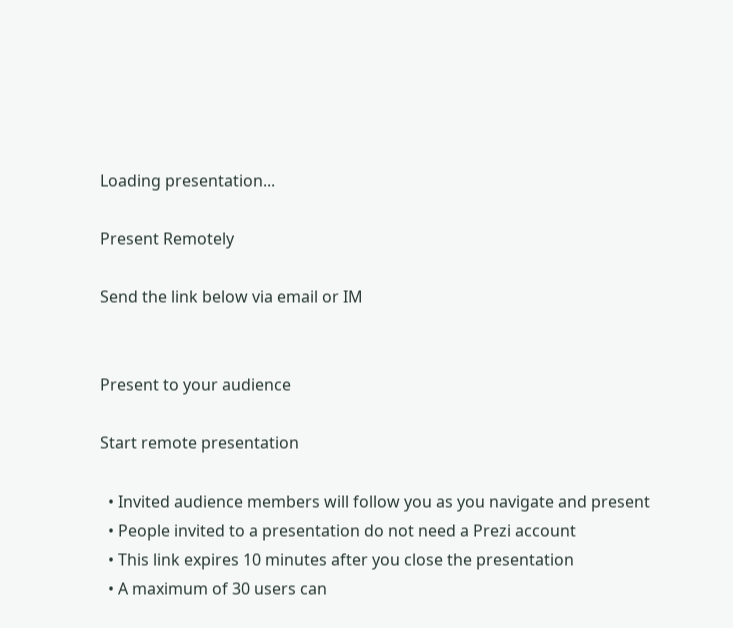Loading presentation...

Present Remotely

Send the link below via email or IM


Present to your audience

Start remote presentation

  • Invited audience members will follow you as you navigate and present
  • People invited to a presentation do not need a Prezi account
  • This link expires 10 minutes after you close the presentation
  • A maximum of 30 users can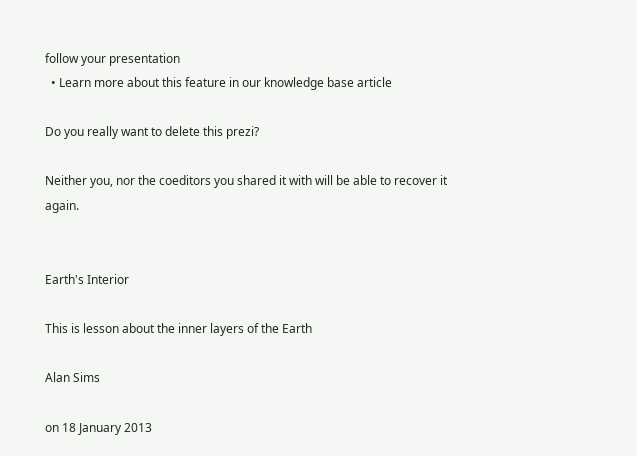follow your presentation
  • Learn more about this feature in our knowledge base article

Do you really want to delete this prezi?

Neither you, nor the coeditors you shared it with will be able to recover it again.


Earth's Interior

This is lesson about the inner layers of the Earth

Alan Sims

on 18 January 2013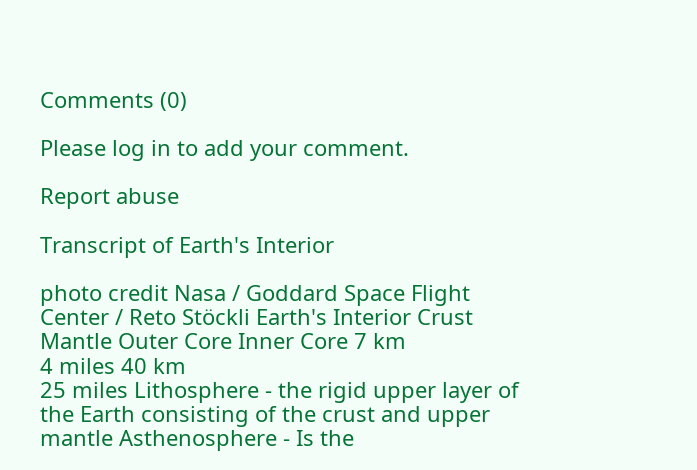Comments (0)

Please log in to add your comment.

Report abuse

Transcript of Earth's Interior

photo credit Nasa / Goddard Space Flight Center / Reto Stöckli Earth's Interior Crust Mantle Outer Core Inner Core 7 km
4 miles 40 km
25 miles Lithosphere - the rigid upper layer of the Earth consisting of the crust and upper mantle Asthenosphere - Is the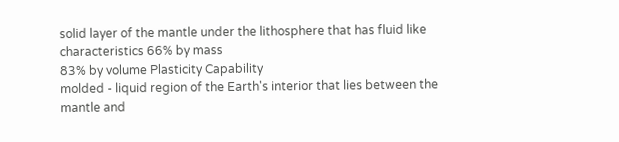solid layer of the mantle under the lithosphere that has fluid like characteristics 66% by mass
83% by volume Plasticity Capability
molded - liquid region of the Earth's interior that lies between the mantle and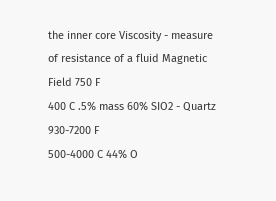the inner core Viscosity - measure of resistance of a fluid Magnetic Field 750 F
400 C .5% mass 60% SIO2 - Quartz 930-7200 F
500-4000 C 44% O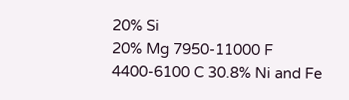20% Si
20% Mg 7950-11000 F
4400-6100 C 30.8% Ni and Fe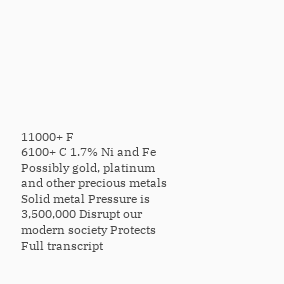11000+ F
6100+ C 1.7% Ni and Fe Possibly gold, platinum
and other precious metals Solid metal Pressure is 3,500,000 Disrupt our modern society Protects
Full transcript